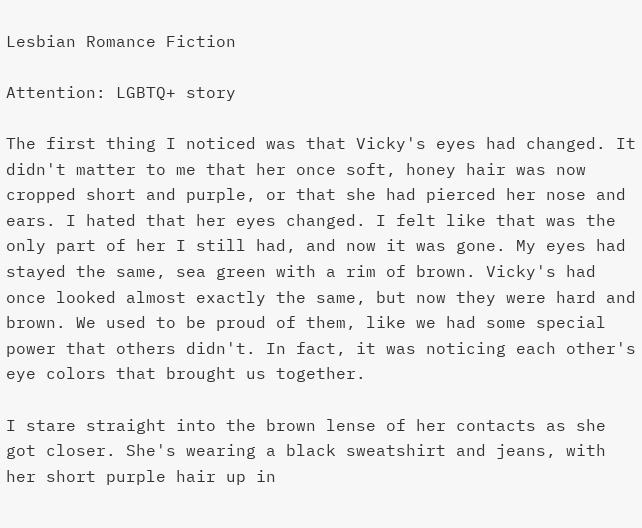Lesbian Romance Fiction

Attention: LGBTQ+ story

The first thing I noticed was that Vicky's eyes had changed. It didn't matter to me that her once soft, honey hair was now cropped short and purple, or that she had pierced her nose and ears. I hated that her eyes changed. I felt like that was the only part of her I still had, and now it was gone. My eyes had stayed the same, sea green with a rim of brown. Vicky's had once looked almost exactly the same, but now they were hard and brown. We used to be proud of them, like we had some special power that others didn't. In fact, it was noticing each other's eye colors that brought us together.

I stare straight into the brown lense of her contacts as she got closer. She's wearing a black sweatshirt and jeans, with her short purple hair up in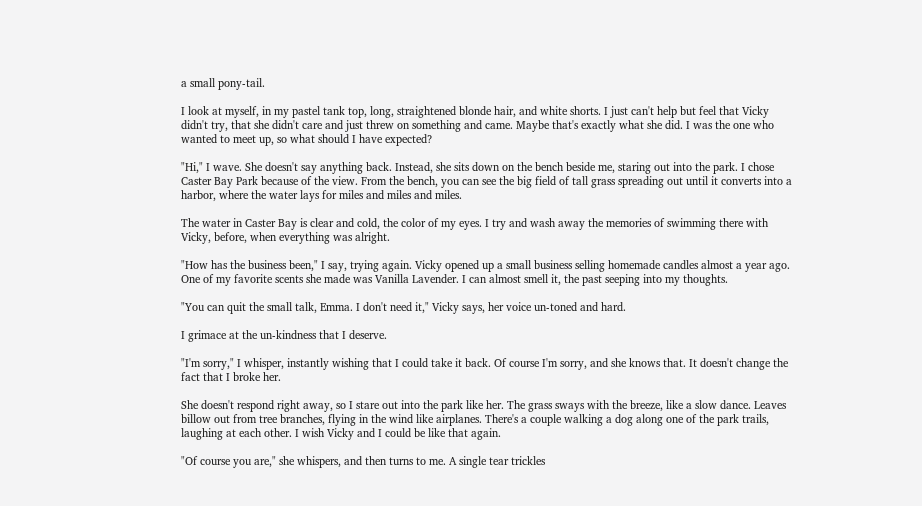a small pony-tail.

I look at myself, in my pastel tank top, long, straightened blonde hair, and white shorts. I just can't help but feel that Vicky didn't try, that she didn't care and just threw on something and came. Maybe that's exactly what she did. I was the one who wanted to meet up, so what should I have expected?

"Hi," I wave. She doesn't say anything back. Instead, she sits down on the bench beside me, staring out into the park. I chose Caster Bay Park because of the view. From the bench, you can see the big field of tall grass spreading out until it converts into a harbor, where the water lays for miles and miles and miles.

The water in Caster Bay is clear and cold, the color of my eyes. I try and wash away the memories of swimming there with Vicky, before, when everything was alright.

"How has the business been," I say, trying again. Vicky opened up a small business selling homemade candles almost a year ago. One of my favorite scents she made was Vanilla Lavender. I can almost smell it, the past seeping into my thoughts.

"You can quit the small talk, Emma. I don't need it," Vicky says, her voice un-toned and hard.

I grimace at the un-kindness that I deserve.

"I'm sorry," I whisper, instantly wishing that I could take it back. Of course I'm sorry, and she knows that. It doesn't change the fact that I broke her.

She doesn't respond right away, so I stare out into the park like her. The grass sways with the breeze, like a slow dance. Leaves billow out from tree branches, flying in the wind like airplanes. There's a couple walking a dog along one of the park trails, laughing at each other. I wish Vicky and I could be like that again.

"Of course you are," she whispers, and then turns to me. A single tear trickles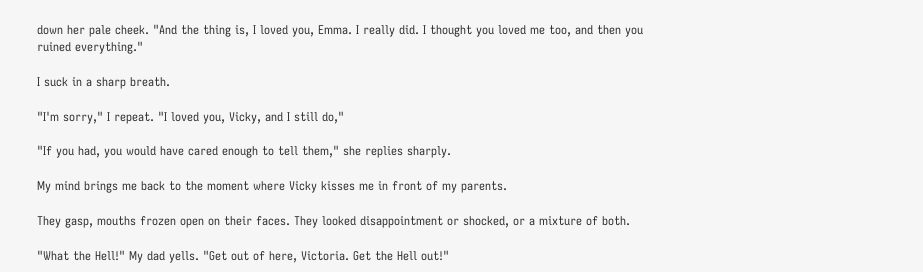down her pale cheek. "And the thing is, I loved you, Emma. I really did. I thought you loved me too, and then you ruined everything."

I suck in a sharp breath.

"I'm sorry," I repeat. "I loved you, Vicky, and I still do,"

"If you had, you would have cared enough to tell them," she replies sharply.

My mind brings me back to the moment where Vicky kisses me in front of my parents.

They gasp, mouths frozen open on their faces. They looked disappointment or shocked, or a mixture of both.

"What the Hell!" My dad yells. "Get out of here, Victoria. Get the Hell out!"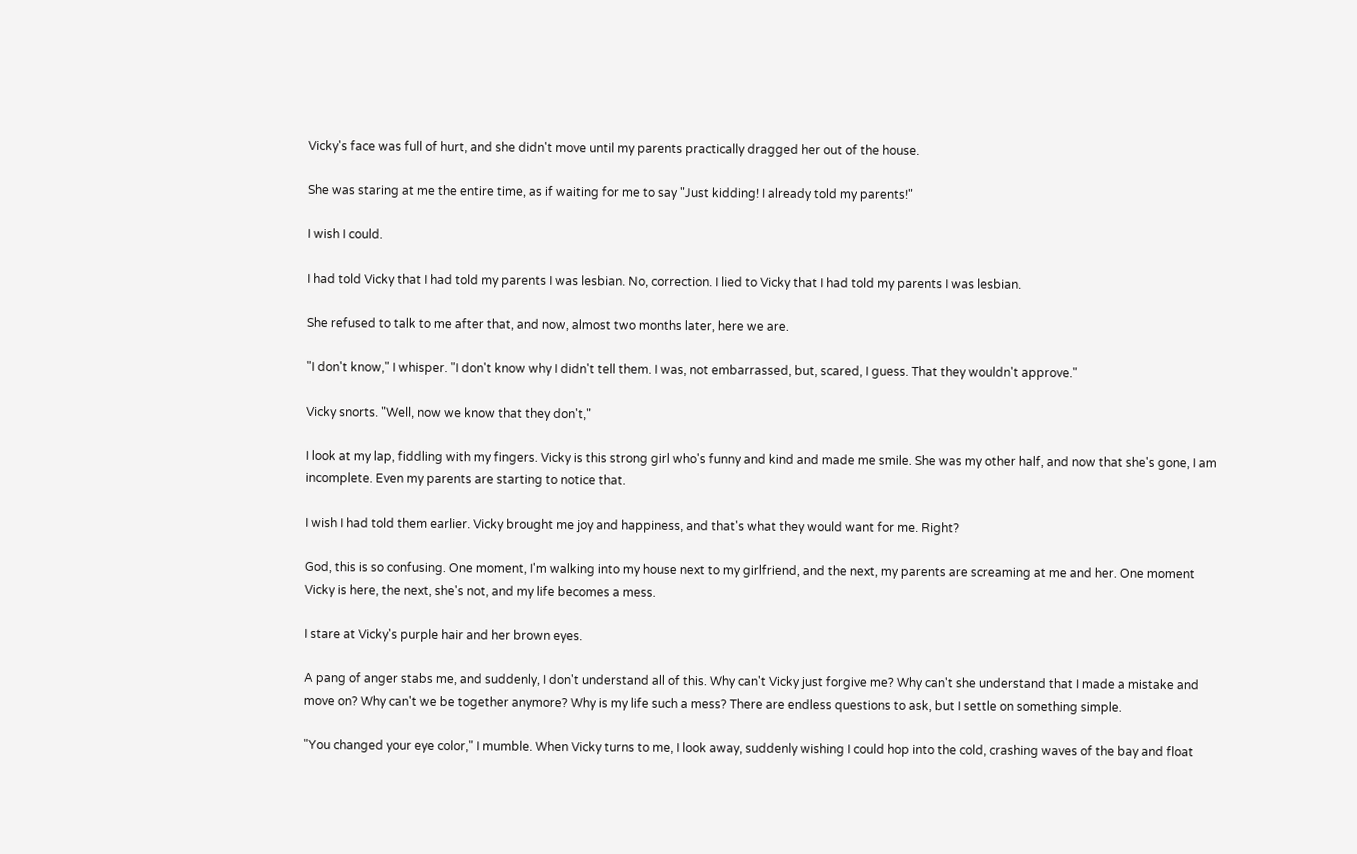Vicky's face was full of hurt, and she didn't move until my parents practically dragged her out of the house.

She was staring at me the entire time, as if waiting for me to say "Just kidding! I already told my parents!"

I wish I could.

I had told Vicky that I had told my parents I was lesbian. No, correction. I lied to Vicky that I had told my parents I was lesbian.

She refused to talk to me after that, and now, almost two months later, here we are.

"I don't know," I whisper. "I don't know why I didn't tell them. I was, not embarrassed, but, scared, I guess. That they wouldn't approve."

Vicky snorts. "Well, now we know that they don't,"

I look at my lap, fiddling with my fingers. Vicky is this strong girl who's funny and kind and made me smile. She was my other half, and now that she's gone, I am incomplete. Even my parents are starting to notice that.

I wish I had told them earlier. Vicky brought me joy and happiness, and that's what they would want for me. Right?

God, this is so confusing. One moment, I'm walking into my house next to my girlfriend, and the next, my parents are screaming at me and her. One moment Vicky is here, the next, she's not, and my life becomes a mess.

I stare at Vicky's purple hair and her brown eyes.

A pang of anger stabs me, and suddenly, I don't understand all of this. Why can't Vicky just forgive me? Why can't she understand that I made a mistake and move on? Why can't we be together anymore? Why is my life such a mess? There are endless questions to ask, but I settle on something simple.

"You changed your eye color," I mumble. When Vicky turns to me, I look away, suddenly wishing I could hop into the cold, crashing waves of the bay and float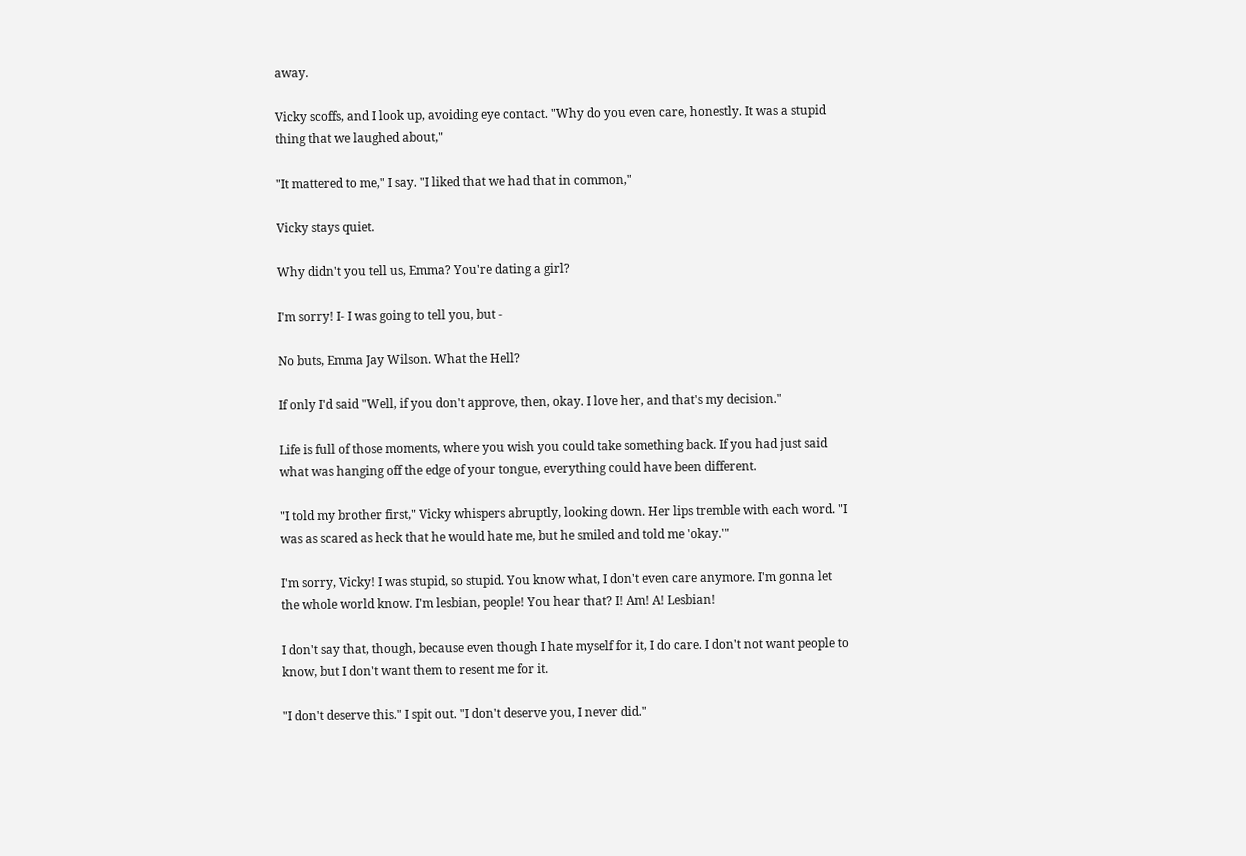away.

Vicky scoffs, and I look up, avoiding eye contact. "Why do you even care, honestly. It was a stupid thing that we laughed about,"

"It mattered to me," I say. "I liked that we had that in common,"

Vicky stays quiet.

Why didn't you tell us, Emma? You're dating a girl?

I'm sorry! I- I was going to tell you, but -

No buts, Emma Jay Wilson. What the Hell?

If only I'd said "Well, if you don't approve, then, okay. I love her, and that's my decision."

Life is full of those moments, where you wish you could take something back. If you had just said what was hanging off the edge of your tongue, everything could have been different.

"I told my brother first," Vicky whispers abruptly, looking down. Her lips tremble with each word. "I was as scared as heck that he would hate me, but he smiled and told me 'okay.'"

I'm sorry, Vicky! I was stupid, so stupid. You know what, I don't even care anymore. I'm gonna let the whole world know. I'm lesbian, people! You hear that? I! Am! A! Lesbian!

I don't say that, though, because even though I hate myself for it, I do care. I don't not want people to know, but I don't want them to resent me for it.

"I don't deserve this." I spit out. "I don't deserve you, I never did."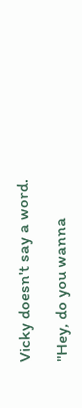Vicky doesn't say a word.

"Hey, do you wanna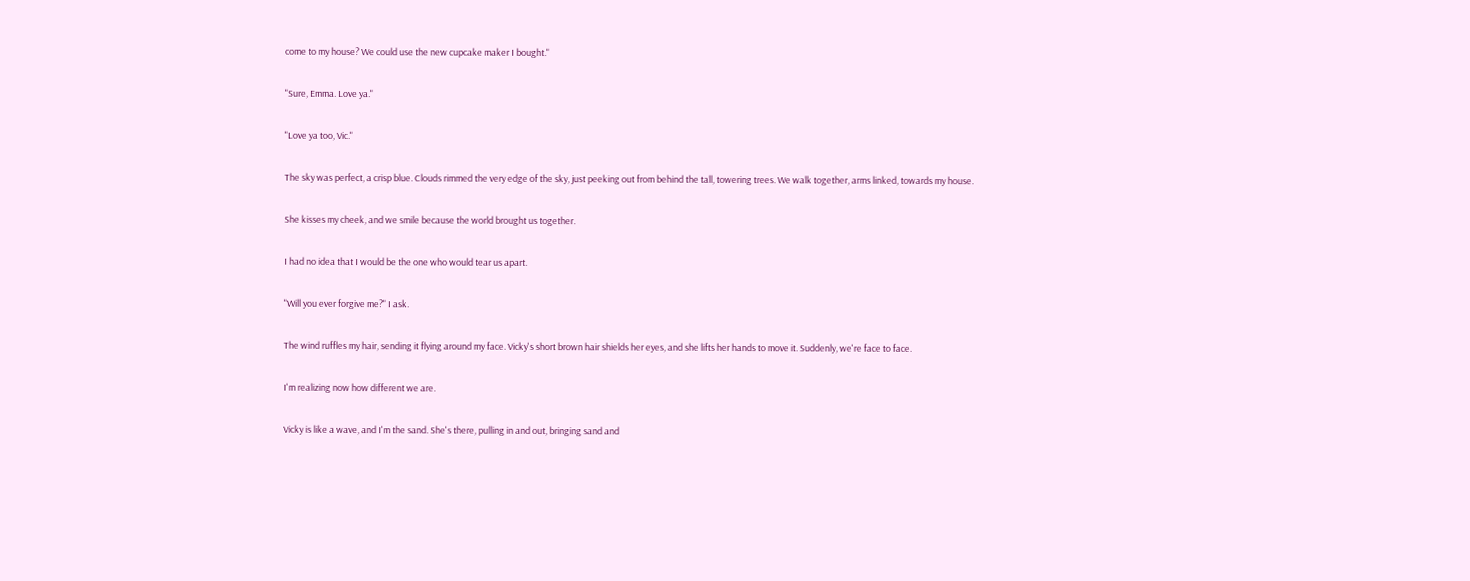come to my house? We could use the new cupcake maker I bought."

"Sure, Emma. Love ya."

"Love ya too, Vic."

The sky was perfect, a crisp blue. Clouds rimmed the very edge of the sky, just peeking out from behind the tall, towering trees. We walk together, arms linked, towards my house.

She kisses my cheek, and we smile because the world brought us together.

I had no idea that I would be the one who would tear us apart.

"Will you ever forgive me?" I ask.

The wind ruffles my hair, sending it flying around my face. Vicky's short brown hair shields her eyes, and she lifts her hands to move it. Suddenly, we're face to face.

I'm realizing now how different we are.

Vicky is like a wave, and I'm the sand. She's there, pulling in and out, bringing sand and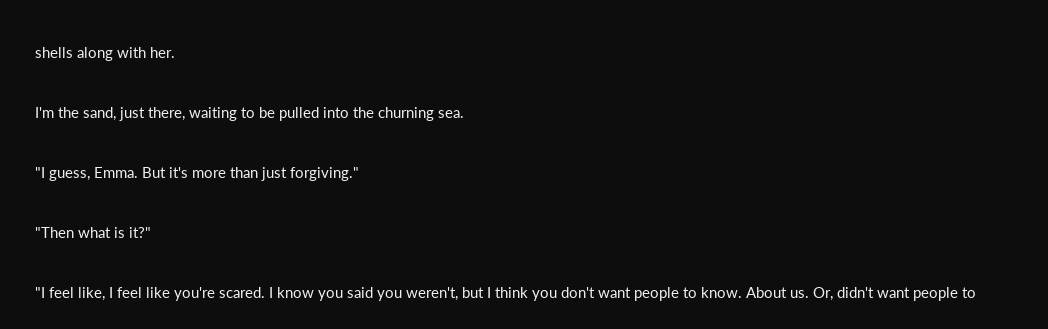shells along with her.

I'm the sand, just there, waiting to be pulled into the churning sea.

"I guess, Emma. But it's more than just forgiving."

"Then what is it?"

"I feel like, I feel like you're scared. I know you said you weren't, but I think you don't want people to know. About us. Or, didn't want people to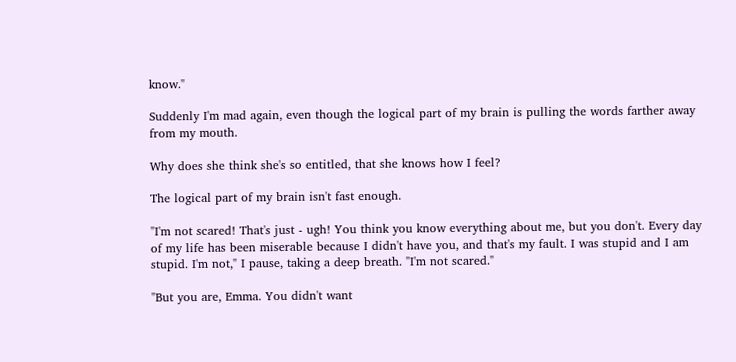know."

Suddenly I'm mad again, even though the logical part of my brain is pulling the words farther away from my mouth.

Why does she think she's so entitled, that she knows how I feel?

The logical part of my brain isn't fast enough.

"I'm not scared! That's just - ugh! You think you know everything about me, but you don't. Every day of my life has been miserable because I didn't have you, and that's my fault. I was stupid and I am stupid. I'm not," I pause, taking a deep breath. "I'm not scared."

"But you are, Emma. You didn't want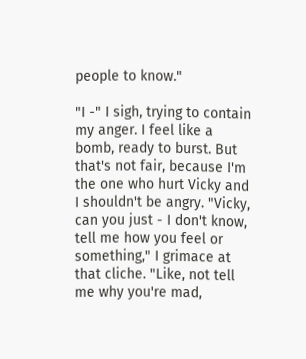people to know."

"I -" I sigh, trying to contain my anger. I feel like a bomb, ready to burst. But that's not fair, because I'm the one who hurt Vicky and I shouldn't be angry. "Vicky, can you just - I don't know, tell me how you feel or something," I grimace at that cliche. "Like, not tell me why you're mad,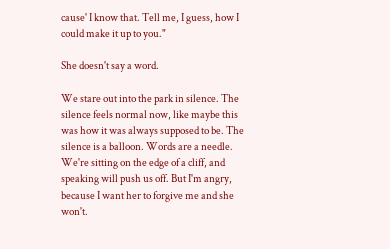cause' I know that. Tell me, I guess, how I could make it up to you."

She doesn't say a word.

We stare out into the park in silence. The silence feels normal now, like maybe this was how it was always supposed to be. The silence is a balloon. Words are a needle. We're sitting on the edge of a cliff, and speaking will push us off. But I'm angry, because I want her to forgive me and she won't.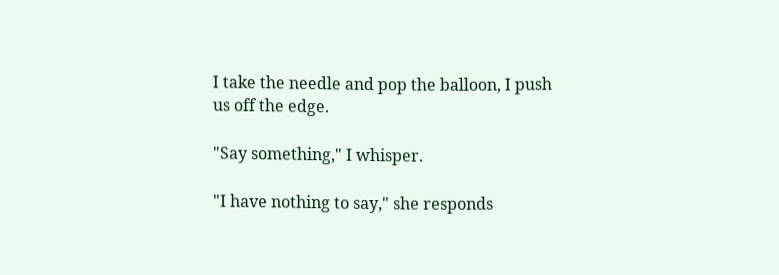I take the needle and pop the balloon, I push us off the edge.

"Say something," I whisper.

"I have nothing to say," she responds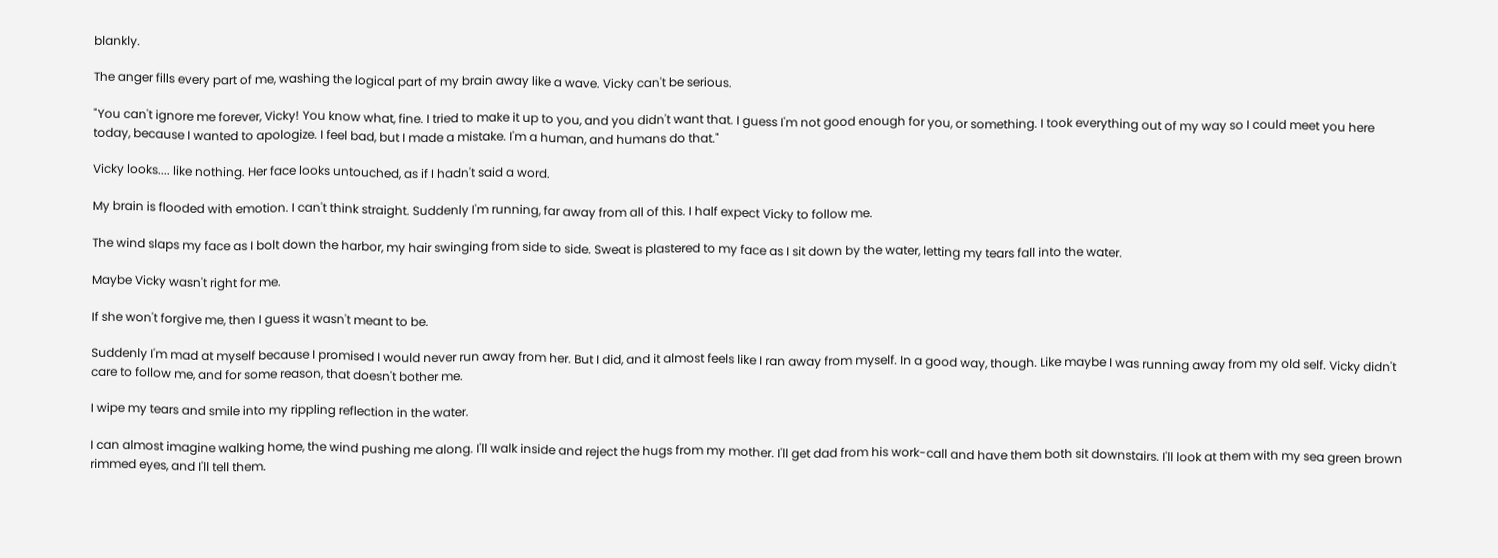blankly.

The anger fills every part of me, washing the logical part of my brain away like a wave. Vicky can't be serious.

"You can't ignore me forever, Vicky! You know what, fine. I tried to make it up to you, and you didn't want that. I guess I'm not good enough for you, or something. I took everything out of my way so I could meet you here today, because I wanted to apologize. I feel bad, but I made a mistake. I'm a human, and humans do that."

Vicky looks.... like nothing. Her face looks untouched, as if I hadn't said a word.

My brain is flooded with emotion. I can't think straight. Suddenly I'm running, far away from all of this. I half expect Vicky to follow me.

The wind slaps my face as I bolt down the harbor, my hair swinging from side to side. Sweat is plastered to my face as I sit down by the water, letting my tears fall into the water.

Maybe Vicky wasn't right for me.

If she won't forgive me, then I guess it wasn't meant to be.

Suddenly I'm mad at myself because I promised I would never run away from her. But I did, and it almost feels like I ran away from myself. In a good way, though. Like maybe I was running away from my old self. Vicky didn't care to follow me, and for some reason, that doesn't bother me.

I wipe my tears and smile into my rippling reflection in the water.

I can almost imagine walking home, the wind pushing me along. I'll walk inside and reject the hugs from my mother. I'll get dad from his work-call and have them both sit downstairs. I'll look at them with my sea green brown rimmed eyes, and I'll tell them.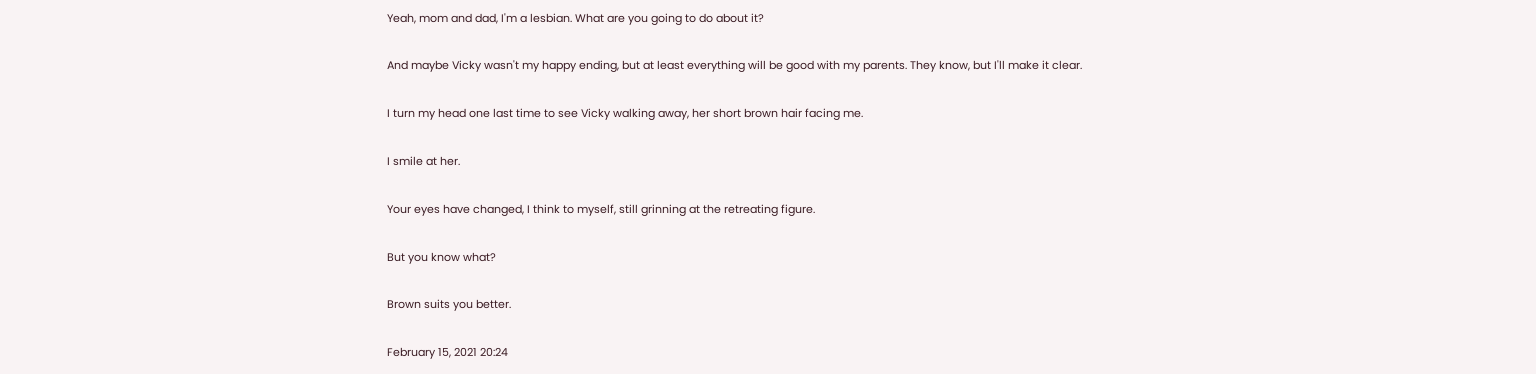Yeah, mom and dad, I'm a lesbian. What are you going to do about it?

And maybe Vicky wasn't my happy ending, but at least everything will be good with my parents. They know, but I'll make it clear.

I turn my head one last time to see Vicky walking away, her short brown hair facing me.

I smile at her.

Your eyes have changed, I think to myself, still grinning at the retreating figure.

But you know what?

Brown suits you better.

February 15, 2021 20:24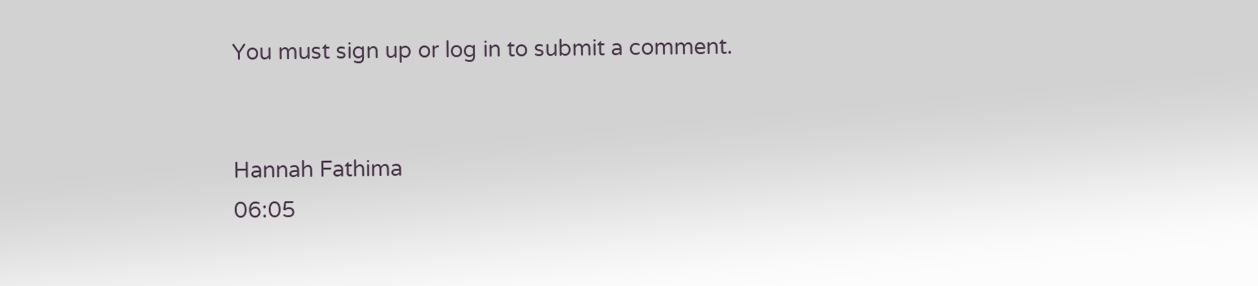You must sign up or log in to submit a comment.


Hannah Fathima
06:05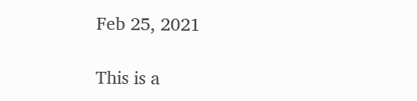Feb 25, 2021

This is a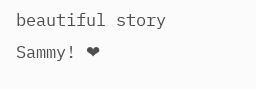beautiful story Sammy! ❤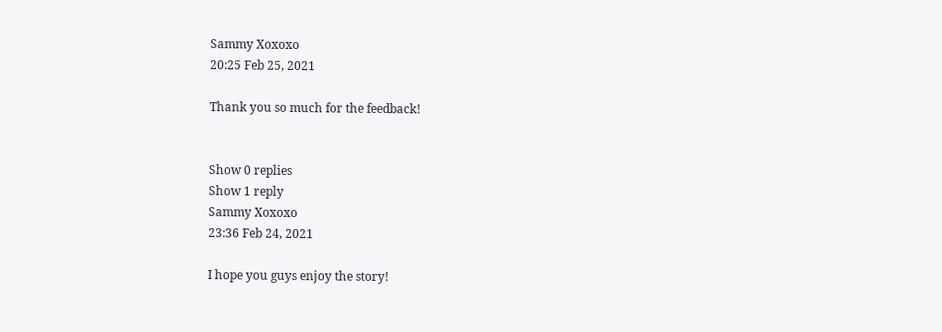Sammy Xoxoxo
20:25 Feb 25, 2021

Thank you so much for the feedback!


Show 0 replies
Show 1 reply
Sammy Xoxoxo
23:36 Feb 24, 2021

I hope you guys enjoy the story!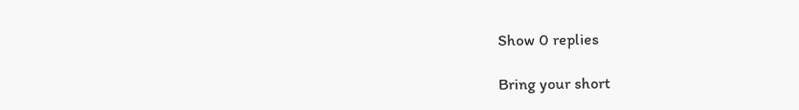Show 0 replies

Bring your short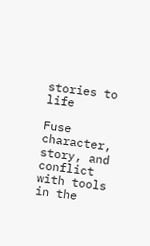stories to life

Fuse character, story, and conflict with tools in the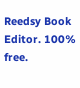Reedsy Book Editor. 100% free.